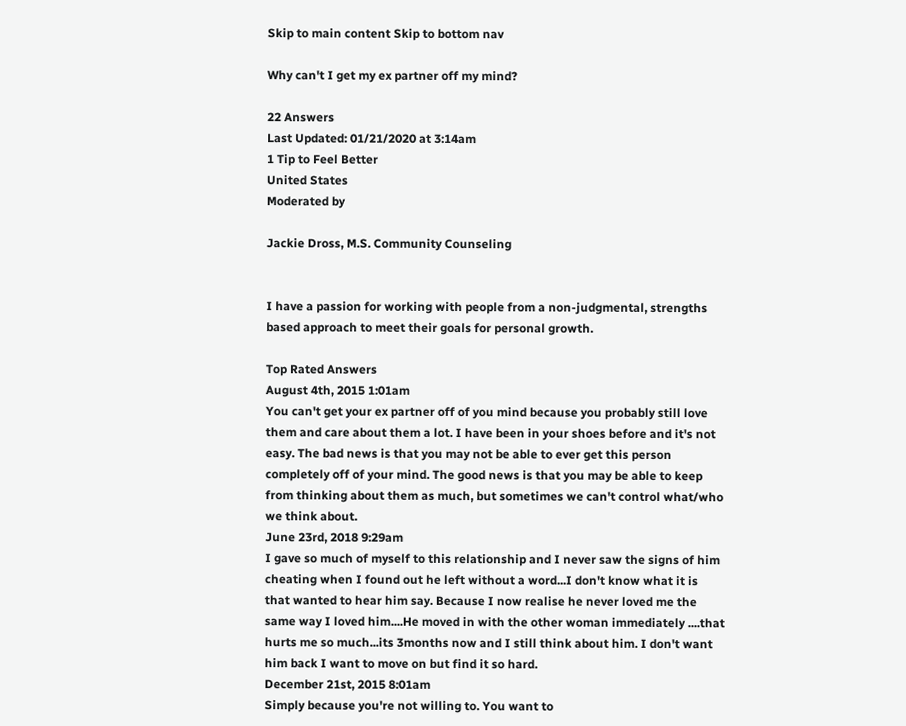Skip to main content Skip to bottom nav

Why can't I get my ex partner off my mind?

22 Answers
Last Updated: 01/21/2020 at 3:14am
1 Tip to Feel Better
United States
Moderated by

Jackie Dross, M.S. Community Counseling


I have a passion for working with people from a non-judgmental, strengths based approach to meet their goals for personal growth.

Top Rated Answers
August 4th, 2015 1:01am
You can't get your ex partner off of you mind because you probably still love them and care about them a lot. I have been in your shoes before and it's not easy. The bad news is that you may not be able to ever get this person completely off of your mind. The good news is that you may be able to keep from thinking about them as much, but sometimes we can't control what/who we think about.
June 23rd, 2018 9:29am
I gave so much of myself to this relationship and I never saw the signs of him cheating when I found out he left without a word...I don't know what it is that wanted to hear him say. Because I now realise he never loved me the same way I loved him....He moved in with the other woman immediately ....that hurts me so much...its 3months now and I still think about him. I don't want him back I want to move on but find it so hard.
December 21st, 2015 8:01am
Simply because you're not willing to. You want to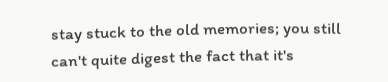stay stuck to the old memories; you still can't quite digest the fact that it's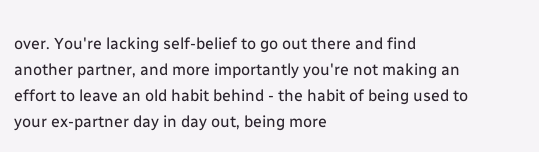over. You're lacking self-belief to go out there and find another partner, and more importantly you're not making an effort to leave an old habit behind - the habit of being used to your ex-partner day in day out, being more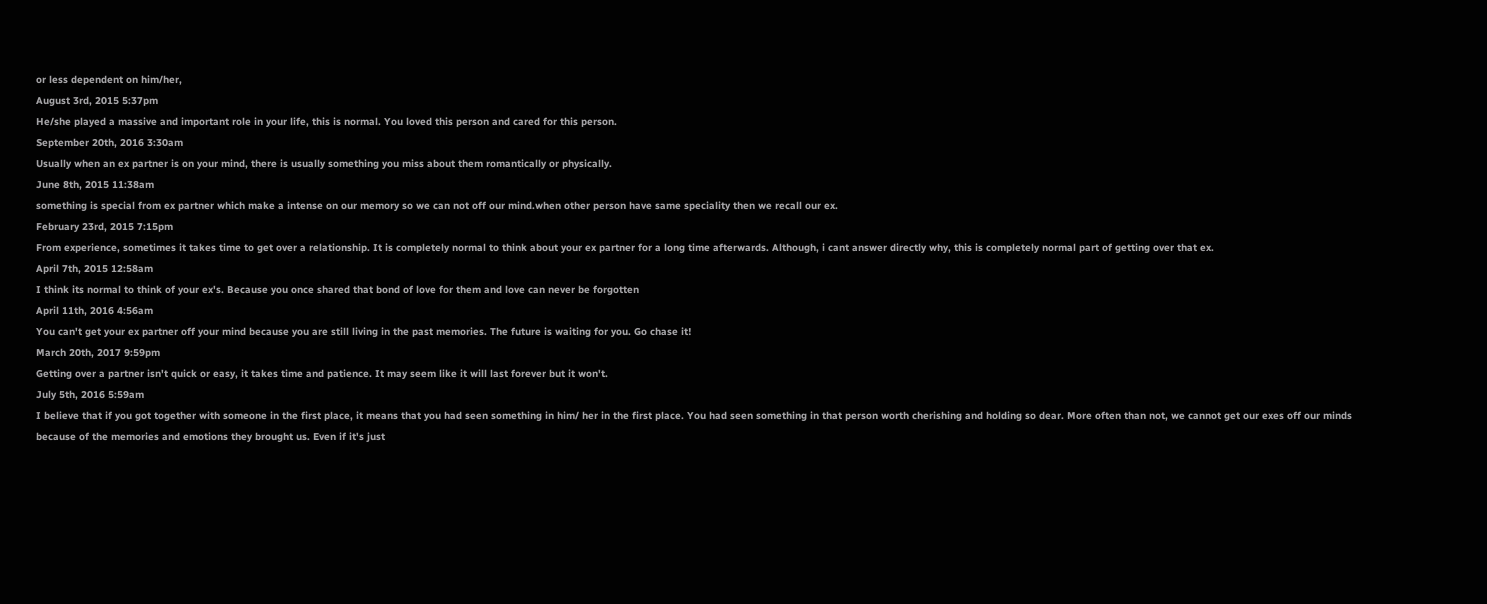or less dependent on him/her,
August 3rd, 2015 5:37pm
He/she played a massive and important role in your life, this is normal. You loved this person and cared for this person.
September 20th, 2016 3:30am
Usually when an ex partner is on your mind, there is usually something you miss about them romantically or physically.
June 8th, 2015 11:38am
something is special from ex partner which make a intense on our memory so we can not off our mind.when other person have same speciality then we recall our ex.
February 23rd, 2015 7:15pm
From experience, sometimes it takes time to get over a relationship. It is completely normal to think about your ex partner for a long time afterwards. Although, i cant answer directly why, this is completely normal part of getting over that ex.
April 7th, 2015 12:58am
I think its normal to think of your ex's. Because you once shared that bond of love for them and love can never be forgotten
April 11th, 2016 4:56am
You can't get your ex partner off your mind because you are still living in the past memories. The future is waiting for you. Go chase it!
March 20th, 2017 9:59pm
Getting over a partner isn't quick or easy, it takes time and patience. It may seem like it will last forever but it won't.
July 5th, 2016 5:59am
I believe that if you got together with someone in the first place, it means that you had seen something in him/ her in the first place. You had seen something in that person worth cherishing and holding so dear. More often than not, we cannot get our exes off our minds because of the memories and emotions they brought us. Even if it's just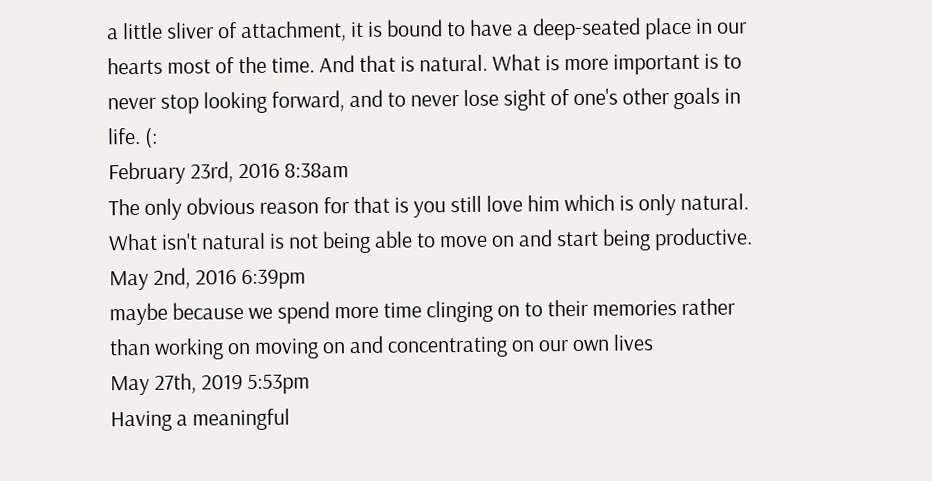a little sliver of attachment, it is bound to have a deep-seated place in our hearts most of the time. And that is natural. What is more important is to never stop looking forward, and to never lose sight of one's other goals in life. (:
February 23rd, 2016 8:38am
The only obvious reason for that is you still love him which is only natural. What isn't natural is not being able to move on and start being productive.
May 2nd, 2016 6:39pm
maybe because we spend more time clinging on to their memories rather than working on moving on and concentrating on our own lives
May 27th, 2019 5:53pm
Having a meaningful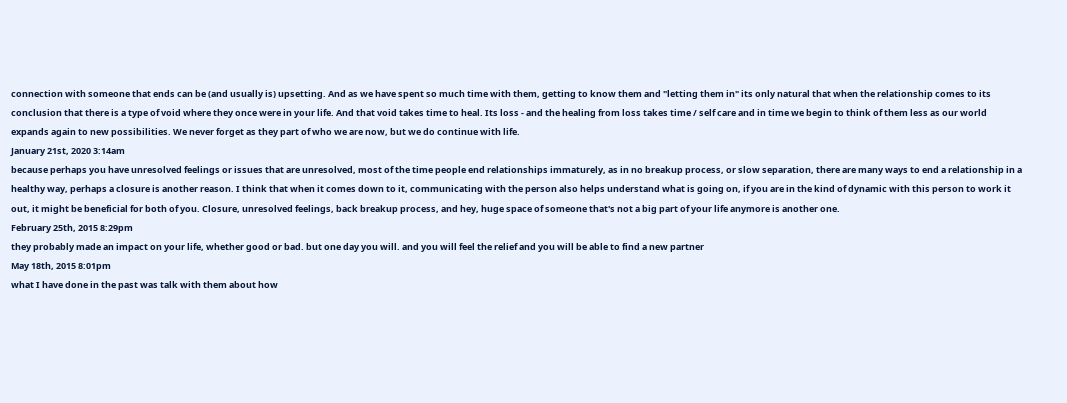connection with someone that ends can be (and usually is) upsetting. And as we have spent so much time with them, getting to know them and "letting them in" its only natural that when the relationship comes to its conclusion that there is a type of void where they once were in your life. And that void takes time to heal. Its loss - and the healing from loss takes time / self care and in time we begin to think of them less as our world expands again to new possibilities. We never forget as they part of who we are now, but we do continue with life.
January 21st, 2020 3:14am
because perhaps you have unresolved feelings or issues that are unresolved, most of the time people end relationships immaturely, as in no breakup process, or slow separation, there are many ways to end a relationship in a healthy way, perhaps a closure is another reason. I think that when it comes down to it, communicating with the person also helps understand what is going on, if you are in the kind of dynamic with this person to work it out, it might be beneficial for both of you. Closure, unresolved feelings, back breakup process, and hey, huge space of someone that's not a big part of your life anymore is another one.
February 25th, 2015 8:29pm
they probably made an impact on your life, whether good or bad. but one day you will. and you will feel the relief and you will be able to find a new partner
May 18th, 2015 8:01pm
what I have done in the past was talk with them about how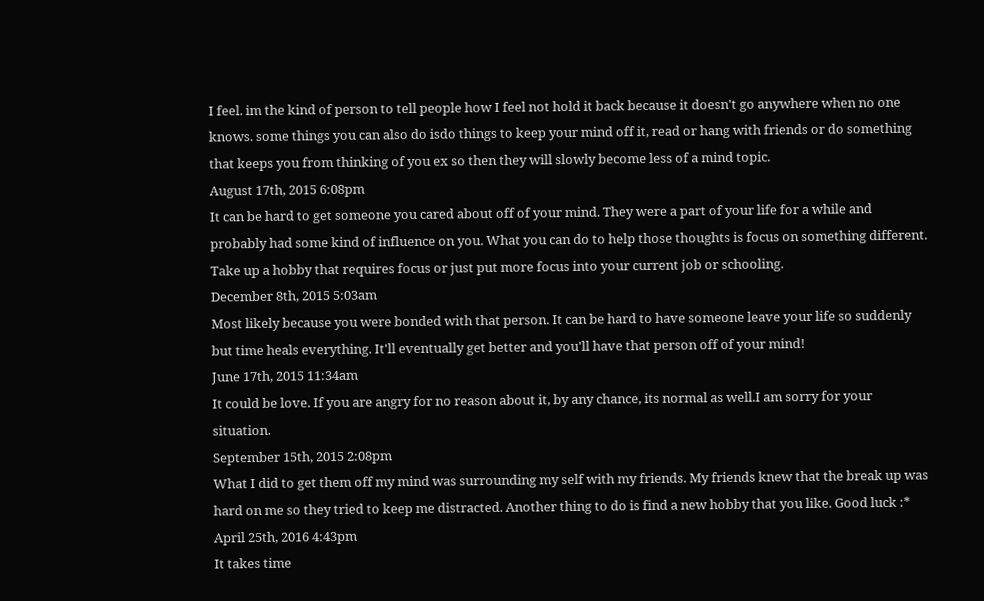I feel. im the kind of person to tell people how I feel not hold it back because it doesn't go anywhere when no one knows. some things you can also do isdo things to keep your mind off it, read or hang with friends or do something that keeps you from thinking of you ex so then they will slowly become less of a mind topic.
August 17th, 2015 6:08pm
It can be hard to get someone you cared about off of your mind. They were a part of your life for a while and probably had some kind of influence on you. What you can do to help those thoughts is focus on something different. Take up a hobby that requires focus or just put more focus into your current job or schooling.
December 8th, 2015 5:03am
Most likely because you were bonded with that person. It can be hard to have someone leave your life so suddenly but time heals everything. It'll eventually get better and you'll have that person off of your mind!
June 17th, 2015 11:34am
It could be love. If you are angry for no reason about it, by any chance, its normal as well.I am sorry for your situation.
September 15th, 2015 2:08pm
What I did to get them off my mind was surrounding my self with my friends. My friends knew that the break up was hard on me so they tried to keep me distracted. Another thing to do is find a new hobby that you like. Good luck :*
April 25th, 2016 4:43pm
It takes time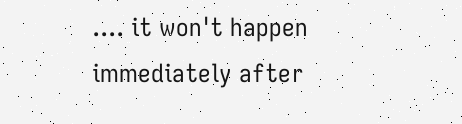.... it won't happen immediately after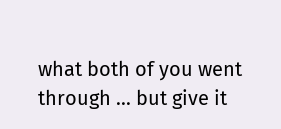what both of you went through ... but give it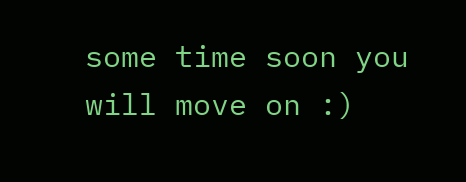some time soon you will move on :)